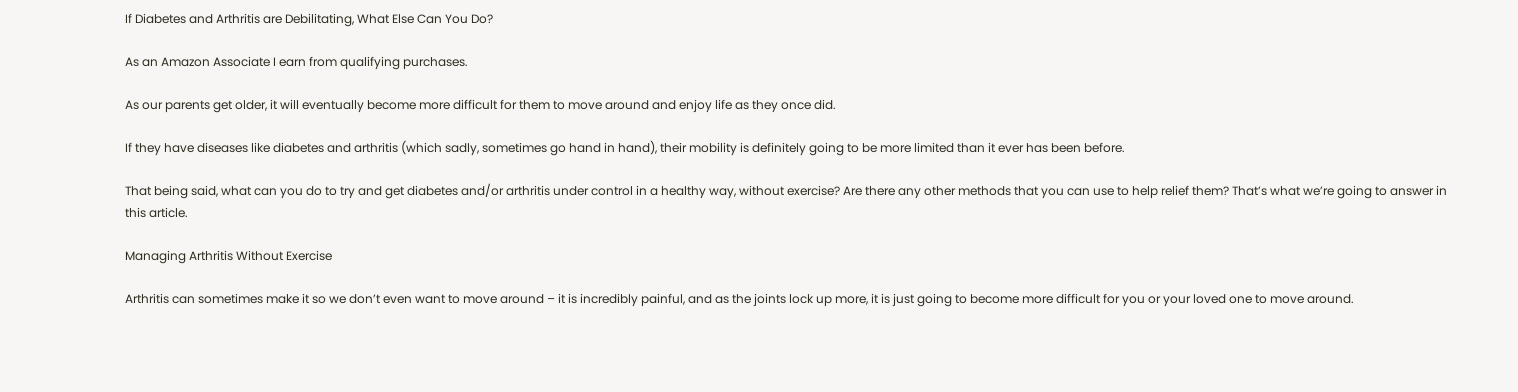If Diabetes and Arthritis are Debilitating, What Else Can You Do?

As an Amazon Associate I earn from qualifying purchases.

As our parents get older, it will eventually become more difficult for them to move around and enjoy life as they once did.

If they have diseases like diabetes and arthritis (which sadly, sometimes go hand in hand), their mobility is definitely going to be more limited than it ever has been before.

That being said, what can you do to try and get diabetes and/or arthritis under control in a healthy way, without exercise? Are there any other methods that you can use to help relief them? That’s what we’re going to answer in this article.

Managing Arthritis Without Exercise

Arthritis can sometimes make it so we don’t even want to move around – it is incredibly painful, and as the joints lock up more, it is just going to become more difficult for you or your loved one to move around.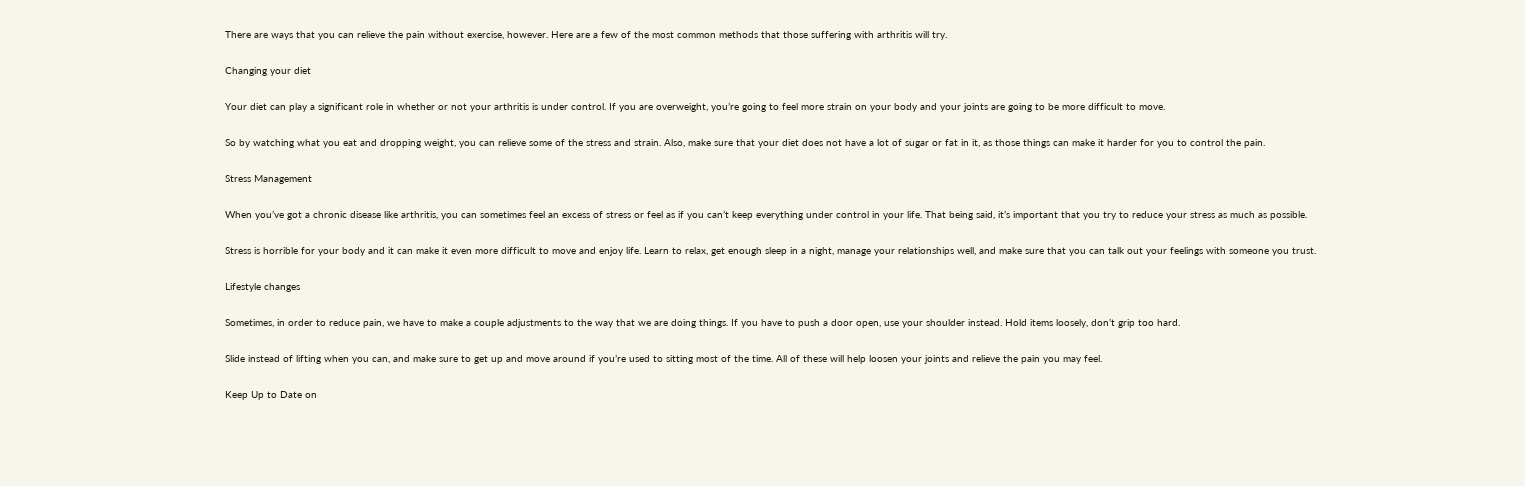There are ways that you can relieve the pain without exercise, however. Here are a few of the most common methods that those suffering with arthritis will try.

Changing your diet

Your diet can play a significant role in whether or not your arthritis is under control. If you are overweight, you’re going to feel more strain on your body and your joints are going to be more difficult to move.

So by watching what you eat and dropping weight, you can relieve some of the stress and strain. Also, make sure that your diet does not have a lot of sugar or fat in it, as those things can make it harder for you to control the pain.

Stress Management

When you’ve got a chronic disease like arthritis, you can sometimes feel an excess of stress or feel as if you can’t keep everything under control in your life. That being said, it’s important that you try to reduce your stress as much as possible.

Stress is horrible for your body and it can make it even more difficult to move and enjoy life. Learn to relax, get enough sleep in a night, manage your relationships well, and make sure that you can talk out your feelings with someone you trust.

Lifestyle changes

Sometimes, in order to reduce pain, we have to make a couple adjustments to the way that we are doing things. If you have to push a door open, use your shoulder instead. Hold items loosely, don’t grip too hard.

Slide instead of lifting when you can, and make sure to get up and move around if you’re used to sitting most of the time. All of these will help loosen your joints and relieve the pain you may feel.

Keep Up to Date on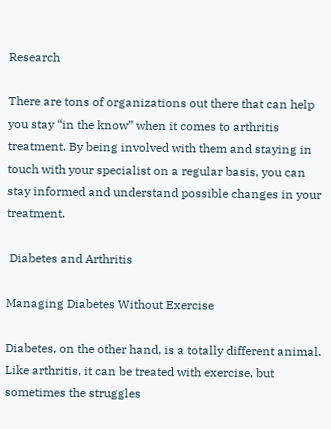Research

There are tons of organizations out there that can help you stay “in the know” when it comes to arthritis treatment. By being involved with them and staying in touch with your specialist on a regular basis, you can stay informed and understand possible changes in your treatment.

 Diabetes and Arthritis

Managing Diabetes Without Exercise

Diabetes, on the other hand, is a totally different animal. Like arthritis, it can be treated with exercise, but sometimes the struggles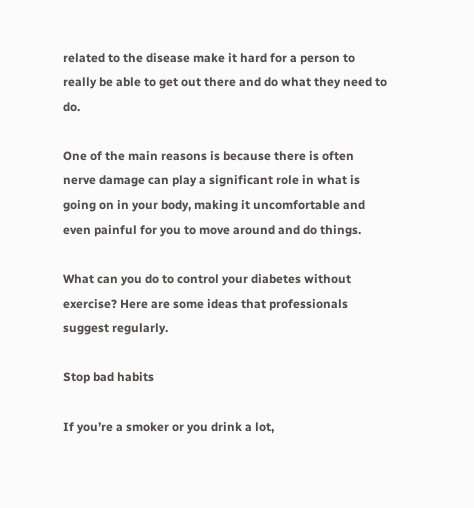related to the disease make it hard for a person to really be able to get out there and do what they need to do.

One of the main reasons is because there is often nerve damage can play a significant role in what is going on in your body, making it uncomfortable and even painful for you to move around and do things.

What can you do to control your diabetes without exercise? Here are some ideas that professionals suggest regularly.

Stop bad habits

If you’re a smoker or you drink a lot,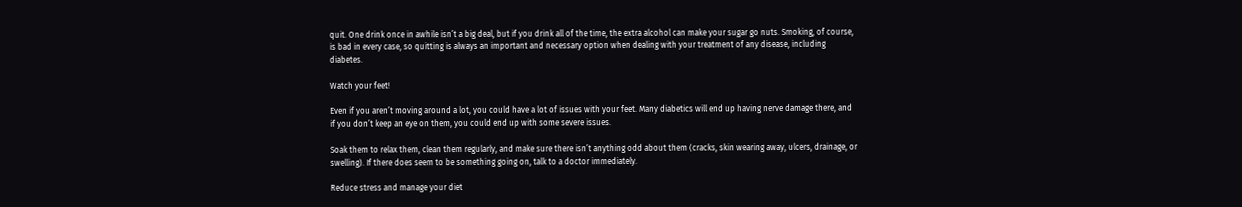quit. One drink once in awhile isn’t a big deal, but if you drink all of the time, the extra alcohol can make your sugar go nuts. Smoking, of course, is bad in every case, so quitting is always an important and necessary option when dealing with your treatment of any disease, including diabetes.

Watch your feet!

Even if you aren’t moving around a lot, you could have a lot of issues with your feet. Many diabetics will end up having nerve damage there, and if you don’t keep an eye on them, you could end up with some severe issues.

Soak them to relax them, clean them regularly, and make sure there isn’t anything odd about them (cracks, skin wearing away, ulcers, drainage, or swelling). If there does seem to be something going on, talk to a doctor immediately.

Reduce stress and manage your diet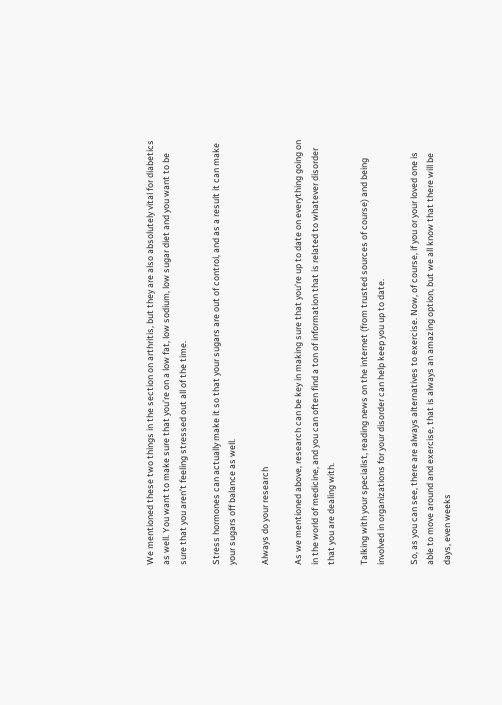We mentioned these two things in the section on arthritis, but they are also absolutely vital for diabetics as well. You want to make sure that you’re on a low fat, low sodium, low sugar diet and you want to be sure that you aren’t feeling stressed out all of the time.

Stress hormones can actually make it so that your sugars are out of control, and as a result it can make your sugars off balance as well.

Always do your research

As we mentioned above, research can be key in making sure that you’re up to date on everything going on in the world of medicine, and you can often find a ton of information that is related to whatever disorder that you are dealing with.

Talking with your specialist, reading news on the internet (from trusted sources of course) and being involved in organizations for your disorder can help keep you up to date.

So, as you can see, there are always alternatives to exercise. Now, of course, if you or your loved one is able to move around and exercise, that is always an amazing option, but we all know that there will be days, even weeks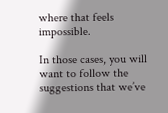where that feels impossible.

In those cases, you will want to follow the suggestions that we’ve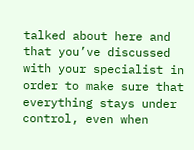talked about here and that you’ve discussed with your specialist in order to make sure that everything stays under control, even when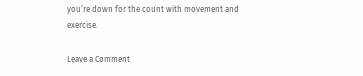you’re down for the count with movement and exercise.

Leave a Comment